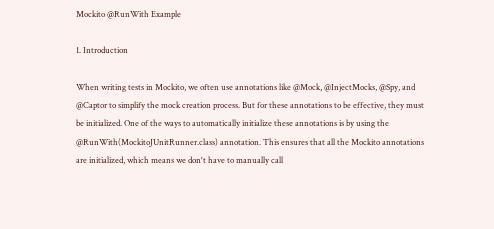Mockito @RunWith Example

1. Introduction

When writing tests in Mockito, we often use annotations like @Mock, @InjectMocks, @Spy, and @Captor to simplify the mock creation process. But for these annotations to be effective, they must be initialized. One of the ways to automatically initialize these annotations is by using the @RunWith(MockitoJUnitRunner.class) annotation. This ensures that all the Mockito annotations are initialized, which means we don't have to manually call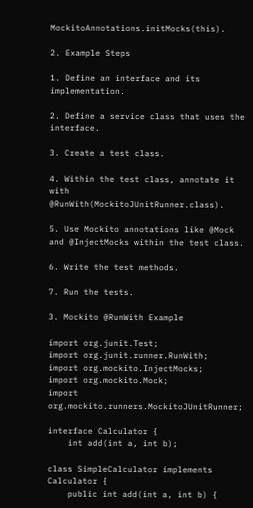MockitoAnnotations.initMocks(this).

2. Example Steps

1. Define an interface and its implementation.

2. Define a service class that uses the interface.

3. Create a test class.

4. Within the test class, annotate it with @RunWith(MockitoJUnitRunner.class).

5. Use Mockito annotations like @Mock and @InjectMocks within the test class.

6. Write the test methods.

7. Run the tests.

3. Mockito @RunWith Example

import org.junit.Test;
import org.junit.runner.RunWith;
import org.mockito.InjectMocks;
import org.mockito.Mock;
import org.mockito.runners.MockitoJUnitRunner;

interface Calculator {
    int add(int a, int b);

class SimpleCalculator implements Calculator {
    public int add(int a, int b) {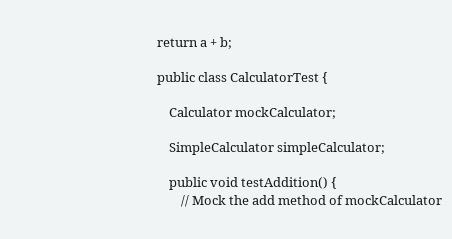return a + b;

public class CalculatorTest {

    Calculator mockCalculator;

    SimpleCalculator simpleCalculator;

    public void testAddition() {
        // Mock the add method of mockCalculator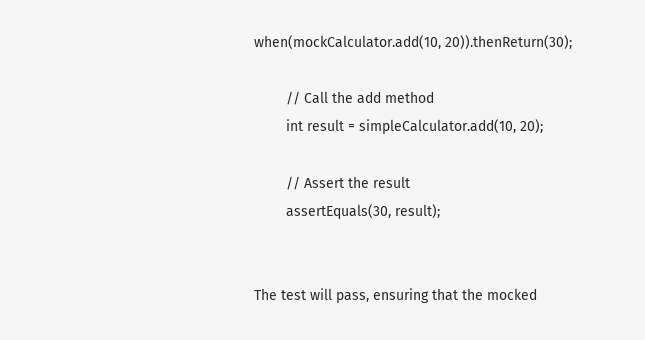when(mockCalculator.add(10, 20)).thenReturn(30);

        // Call the add method
        int result = simpleCalculator.add(10, 20);

        // Assert the result
        assertEquals(30, result);


The test will pass, ensuring that the mocked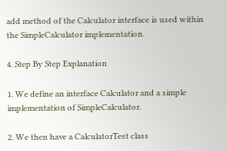add method of the Calculator interface is used within the SimpleCalculator implementation.

4. Step By Step Explanation

1. We define an interface Calculator and a simple implementation of SimpleCalculator.

2. We then have a CalculatorTest class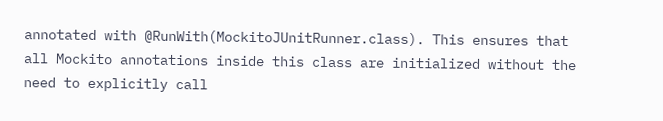annotated with @RunWith(MockitoJUnitRunner.class). This ensures that all Mockito annotations inside this class are initialized without the need to explicitly call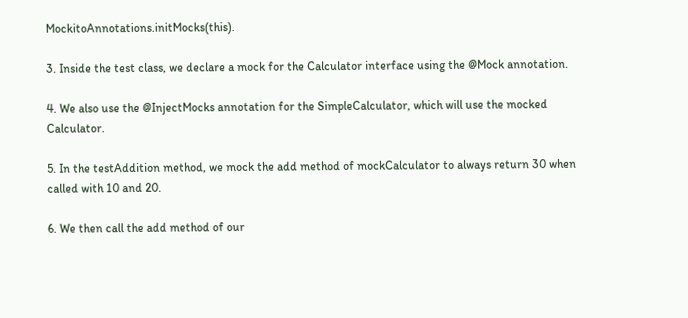MockitoAnnotations.initMocks(this).

3. Inside the test class, we declare a mock for the Calculator interface using the @Mock annotation.

4. We also use the @InjectMocks annotation for the SimpleCalculator, which will use the mocked Calculator.

5. In the testAddition method, we mock the add method of mockCalculator to always return 30 when called with 10 and 20.

6. We then call the add method of our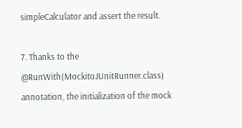simpleCalculator and assert the result.

7. Thanks to the @RunWith(MockitoJUnitRunner.class) annotation, the initialization of the mock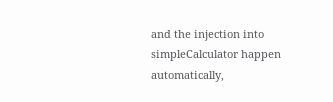and the injection into simpleCalculator happen automatically,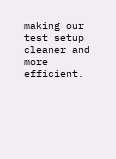making our test setup cleaner and more efficient.